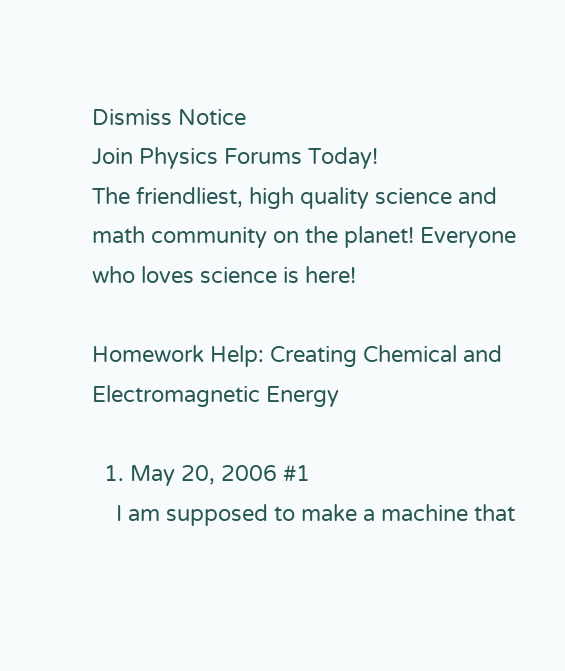Dismiss Notice
Join Physics Forums Today!
The friendliest, high quality science and math community on the planet! Everyone who loves science is here!

Homework Help: Creating Chemical and Electromagnetic Energy

  1. May 20, 2006 #1
    I am supposed to make a machine that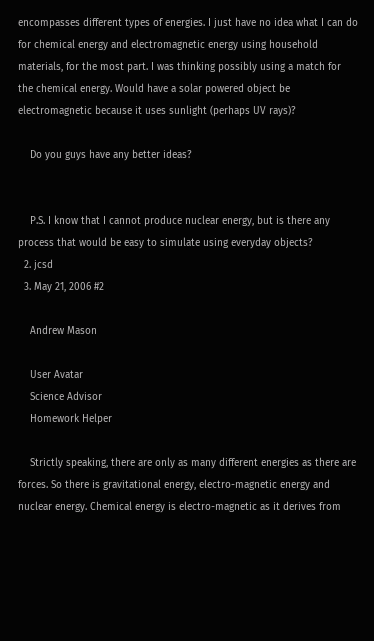encompasses different types of energies. I just have no idea what I can do for chemical energy and electromagnetic energy using household materials, for the most part. I was thinking possibly using a match for the chemical energy. Would have a solar powered object be electromagnetic because it uses sunlight (perhaps UV rays)?

    Do you guys have any better ideas?


    P.S. I know that I cannot produce nuclear energy, but is there any process that would be easy to simulate using everyday objects?
  2. jcsd
  3. May 21, 2006 #2

    Andrew Mason

    User Avatar
    Science Advisor
    Homework Helper

    Strictly speaking, there are only as many different energies as there are forces. So there is gravitational energy, electro-magnetic energy and nuclear energy. Chemical energy is electro-magnetic as it derives from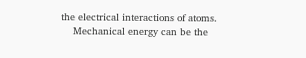the electrical interactions of atoms.
    Mechanical energy can be the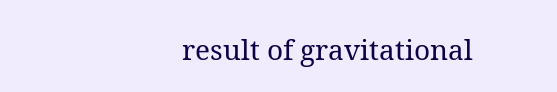result of gravitational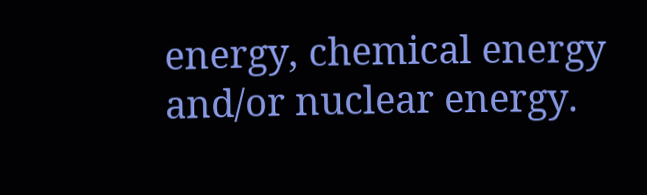energy, chemical energy and/or nuclear energy.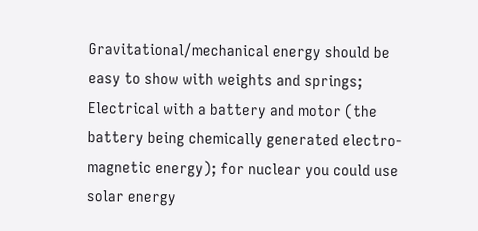Gravitational/mechanical energy should be easy to show with weights and springs; Electrical with a battery and motor (the battery being chemically generated electro-magnetic energy); for nuclear you could use solar energy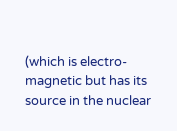(which is electro-magnetic but has its source in the nuclear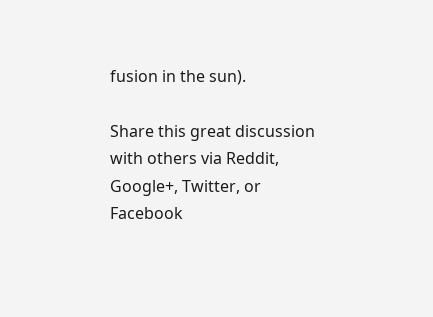fusion in the sun).

Share this great discussion with others via Reddit, Google+, Twitter, or Facebook